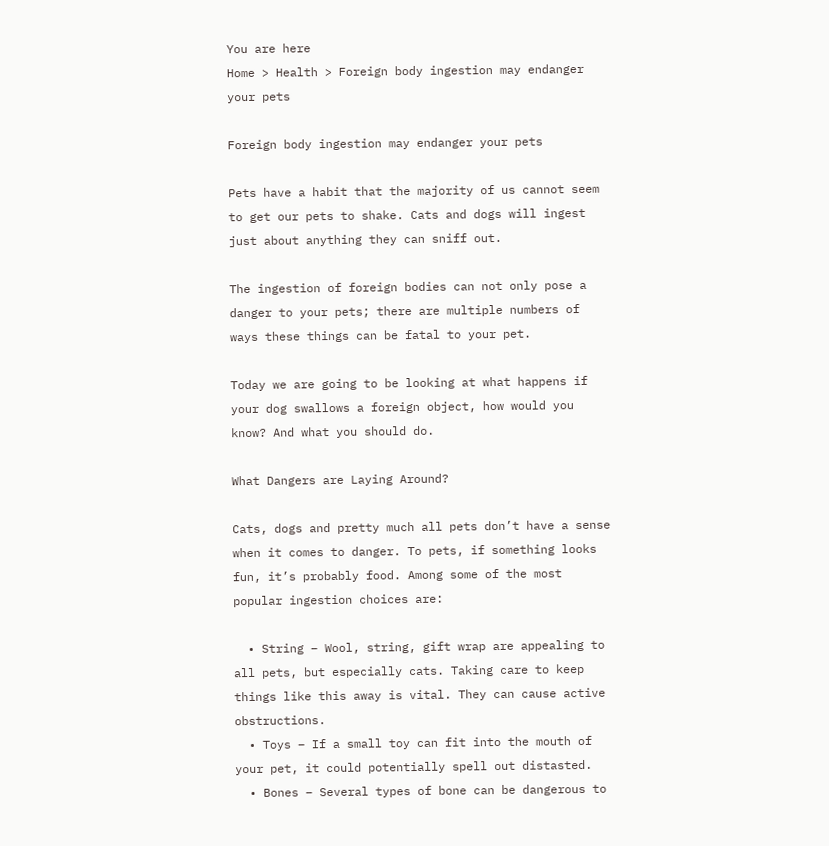You are here
Home > Health > Foreign body ingestion may endanger your pets

Foreign body ingestion may endanger your pets

Pets have a habit that the majority of us cannot seem to get our pets to shake. Cats and dogs will ingest just about anything they can sniff out.

The ingestion of foreign bodies can not only pose a danger to your pets; there are multiple numbers of ways these things can be fatal to your pet.

Today we are going to be looking at what happens if your dog swallows a foreign object, how would you know? And what you should do.

What Dangers are Laying Around?

Cats, dogs and pretty much all pets don’t have a sense when it comes to danger. To pets, if something looks fun, it’s probably food. Among some of the most popular ingestion choices are:

  • String – Wool, string, gift wrap are appealing to all pets, but especially cats. Taking care to keep things like this away is vital. They can cause active obstructions.
  • Toys – If a small toy can fit into the mouth of your pet, it could potentially spell out distasted.
  • Bones – Several types of bone can be dangerous to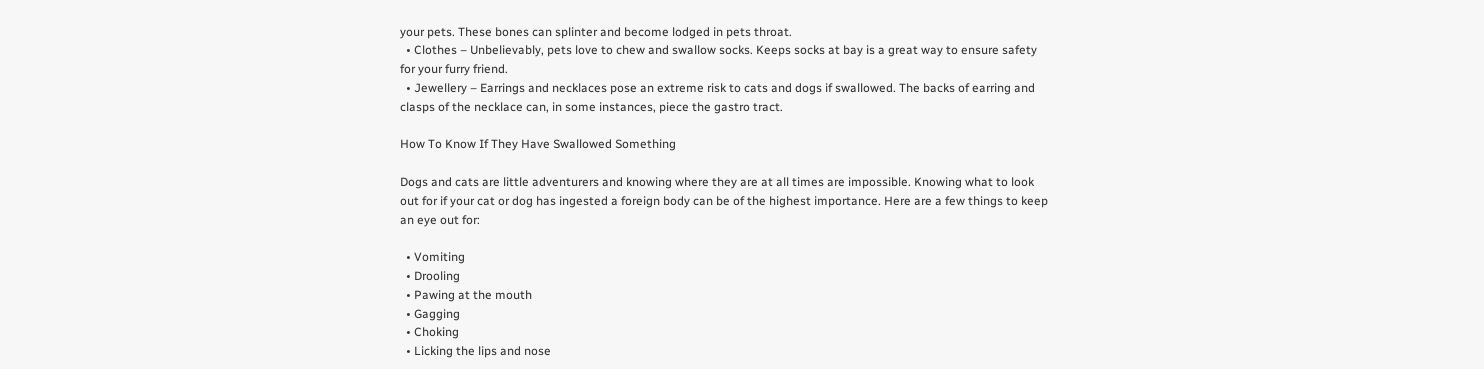your pets. These bones can splinter and become lodged in pets throat.
  • Clothes – Unbelievably, pets love to chew and swallow socks. Keeps socks at bay is a great way to ensure safety for your furry friend.
  • Jewellery – Earrings and necklaces pose an extreme risk to cats and dogs if swallowed. The backs of earring and clasps of the necklace can, in some instances, piece the gastro tract.

How To Know If They Have Swallowed Something

Dogs and cats are little adventurers and knowing where they are at all times are impossible. Knowing what to look out for if your cat or dog has ingested a foreign body can be of the highest importance. Here are a few things to keep an eye out for:

  • Vomiting
  • Drooling
  • Pawing at the mouth
  • Gagging
  • Choking
  • Licking the lips and nose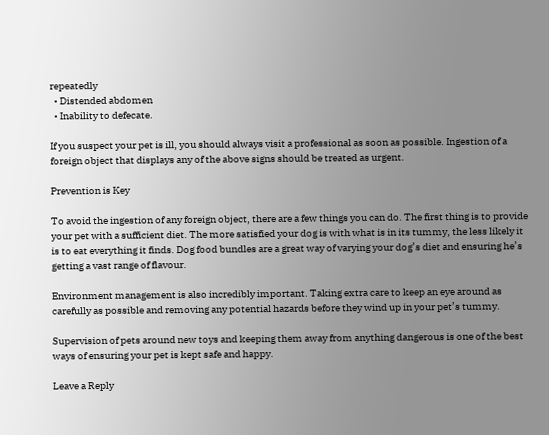repeatedly
  • Distended abdomen
  • Inability to defecate.

If you suspect your pet is ill, you should always visit a professional as soon as possible. Ingestion of a foreign object that displays any of the above signs should be treated as urgent.

Prevention is Key

To avoid the ingestion of any foreign object, there are a few things you can do. The first thing is to provide your pet with a sufficient diet. The more satisfied your dog is with what is in its tummy, the less likely it is to eat everything it finds. Dog food bundles are a great way of varying your dog’s diet and ensuring he’s getting a vast range of flavour.

Environment management is also incredibly important. Taking extra care to keep an eye around as carefully as possible and removing any potential hazards before they wind up in your pet’s tummy.

Supervision of pets around new toys and keeping them away from anything dangerous is one of the best ways of ensuring your pet is kept safe and happy.

Leave a Reply